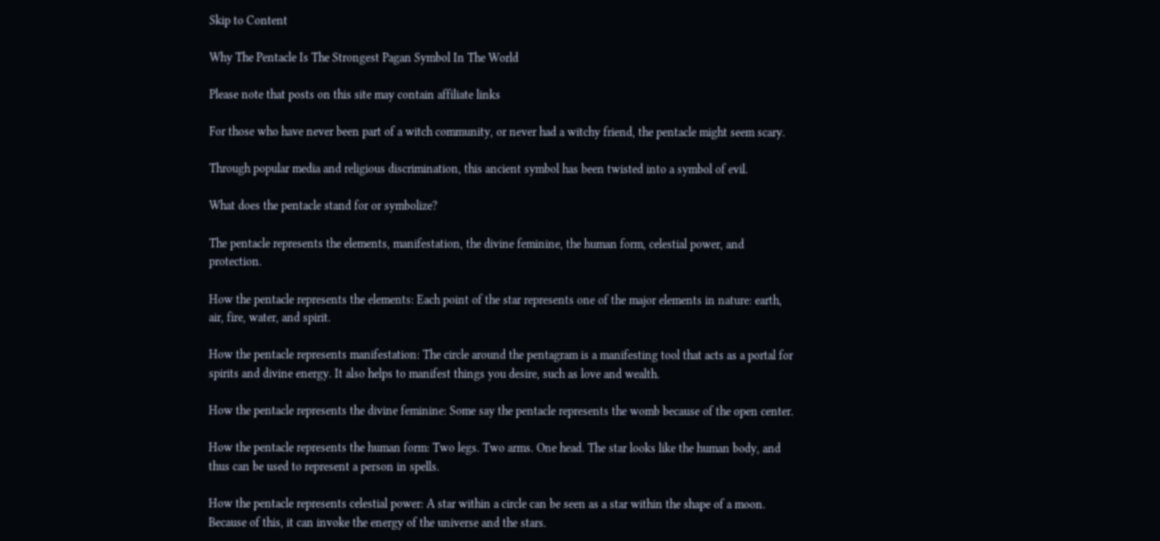Skip to Content

Why The Pentacle Is The Strongest Pagan Symbol In The World

Please note that posts on this site may contain affiliate links

For those who have never been part of a witch community, or never had a witchy friend, the pentacle might seem scary.

Through popular media and religious discrimination, this ancient symbol has been twisted into a symbol of evil.

What does the pentacle stand for or symbolize?

The pentacle represents the elements, manifestation, the divine feminine, the human form, celestial power, and protection.

How the pentacle represents the elements: Each point of the star represents one of the major elements in nature: earth, air, fire, water, and spirit.

How the pentacle represents manifestation: The circle around the pentagram is a manifesting tool that acts as a portal for spirits and divine energy. It also helps to manifest things you desire, such as love and wealth.

How the pentacle represents the divine feminine: Some say the pentacle represents the womb because of the open center.

How the pentacle represents the human form: Two legs. Two arms. One head. The star looks like the human body, and thus can be used to represent a person in spells.

How the pentacle represents celestial power: A star within a circle can be seen as a star within the shape of a moon. Because of this, it can invoke the energy of the universe and the stars.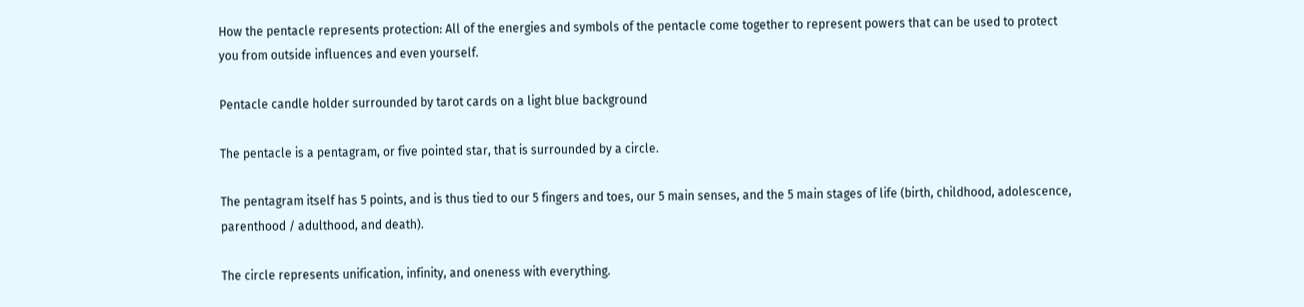How the pentacle represents protection: All of the energies and symbols of the pentacle come together to represent powers that can be used to protect you from outside influences and even yourself.

Pentacle candle holder surrounded by tarot cards on a light blue background

The pentacle is a pentagram, or five pointed star, that is surrounded by a circle.

The pentagram itself has 5 points, and is thus tied to our 5 fingers and toes, our 5 main senses, and the 5 main stages of life (birth, childhood, adolescence, parenthood / adulthood, and death).

The circle represents unification, infinity, and oneness with everything.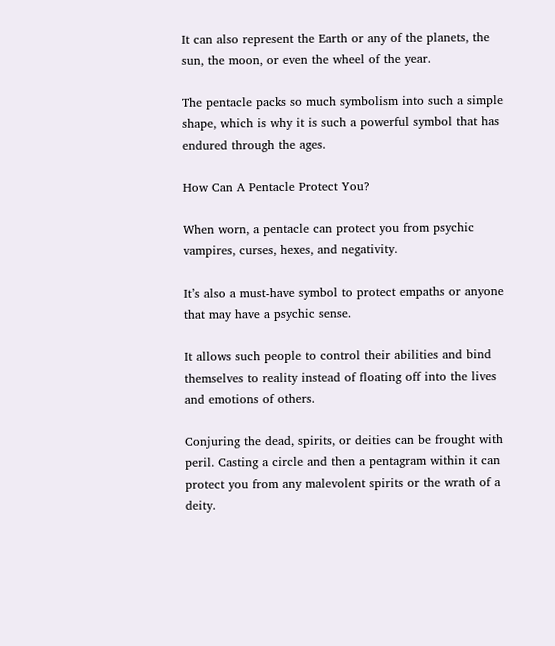It can also represent the Earth or any of the planets, the sun, the moon, or even the wheel of the year.

The pentacle packs so much symbolism into such a simple shape, which is why it is such a powerful symbol that has endured through the ages.

How Can A Pentacle Protect You?

When worn, a pentacle can protect you from psychic vampires, curses, hexes, and negativity.

It’s also a must-have symbol to protect empaths or anyone that may have a psychic sense.

It allows such people to control their abilities and bind themselves to reality instead of floating off into the lives and emotions of others.

Conjuring the dead, spirits, or deities can be frought with peril. Casting a circle and then a pentagram within it can protect you from any malevolent spirits or the wrath of a deity.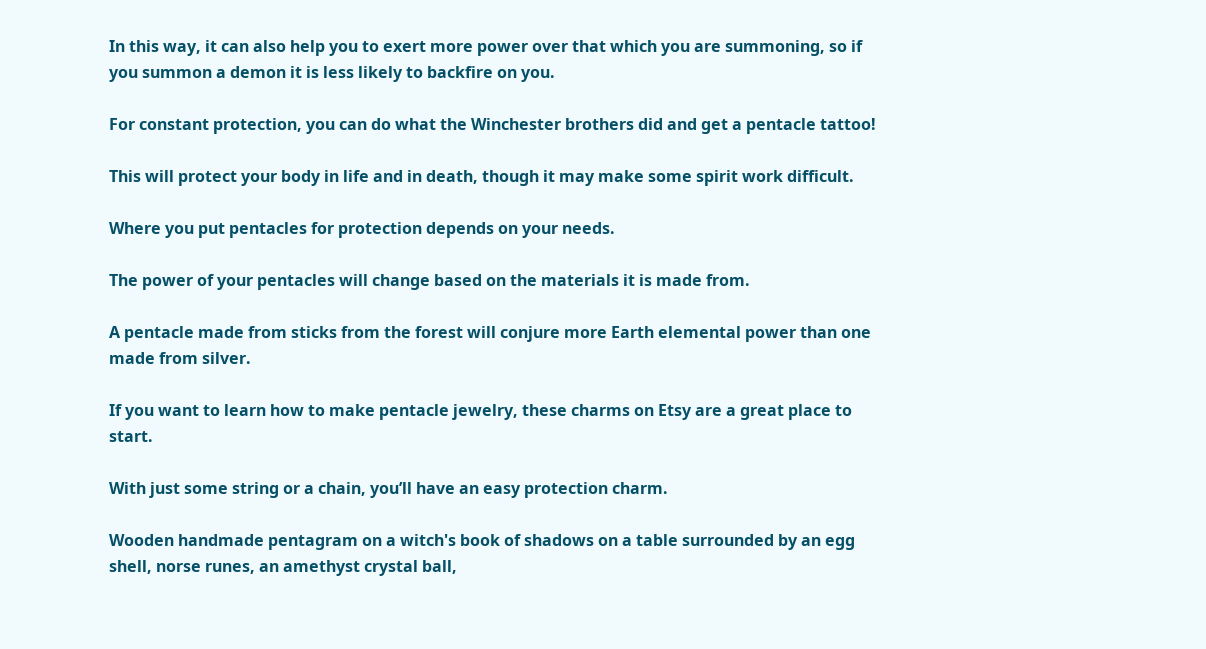In this way, it can also help you to exert more power over that which you are summoning, so if you summon a demon it is less likely to backfire on you.

For constant protection, you can do what the Winchester brothers did and get a pentacle tattoo!

This will protect your body in life and in death, though it may make some spirit work difficult.

Where you put pentacles for protection depends on your needs.

The power of your pentacles will change based on the materials it is made from.

A pentacle made from sticks from the forest will conjure more Earth elemental power than one made from silver.

If you want to learn how to make pentacle jewelry, these charms on Etsy are a great place to start.

With just some string or a chain, you’ll have an easy protection charm.

Wooden handmade pentagram on a witch's book of shadows on a table surrounded by an egg shell, norse runes, an amethyst crystal ball,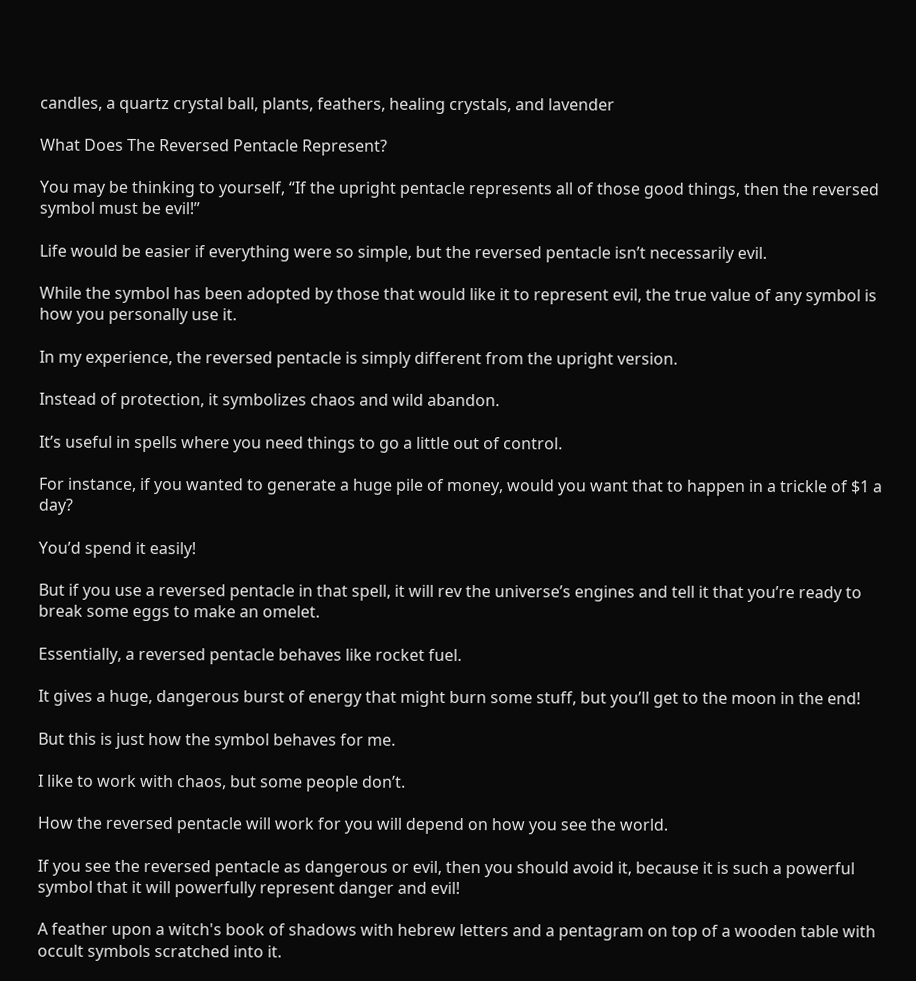candles, a quartz crystal ball, plants, feathers, healing crystals, and lavender

What Does The Reversed Pentacle Represent?

You may be thinking to yourself, “If the upright pentacle represents all of those good things, then the reversed symbol must be evil!”

Life would be easier if everything were so simple, but the reversed pentacle isn’t necessarily evil.

While the symbol has been adopted by those that would like it to represent evil, the true value of any symbol is how you personally use it.

In my experience, the reversed pentacle is simply different from the upright version.

Instead of protection, it symbolizes chaos and wild abandon.

It’s useful in spells where you need things to go a little out of control.

For instance, if you wanted to generate a huge pile of money, would you want that to happen in a trickle of $1 a day?

You’d spend it easily!

But if you use a reversed pentacle in that spell, it will rev the universe’s engines and tell it that you’re ready to break some eggs to make an omelet.

Essentially, a reversed pentacle behaves like rocket fuel.

It gives a huge, dangerous burst of energy that might burn some stuff, but you’ll get to the moon in the end!

But this is just how the symbol behaves for me.

I like to work with chaos, but some people don’t.

How the reversed pentacle will work for you will depend on how you see the world.

If you see the reversed pentacle as dangerous or evil, then you should avoid it, because it is such a powerful symbol that it will powerfully represent danger and evil!

A feather upon a witch's book of shadows with hebrew letters and a pentagram on top of a wooden table with occult symbols scratched into it.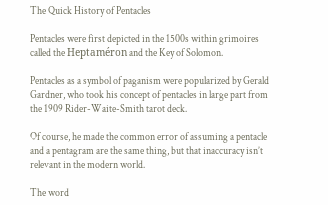The Quick History of Pentacles

Pentacles were first depicted in the 1500s within grimoires called the Heptaméron and the Key of Solomon.

Pentacles as a symbol of paganism were popularized by Gerald Gardner, who took his concept of pentacles in large part from the 1909 Rider-Waite-Smith tarot deck.

Of course, he made the common error of assuming a pentacle and a pentagram are the same thing, but that inaccuracy isn’t relevant in the modern world.

The word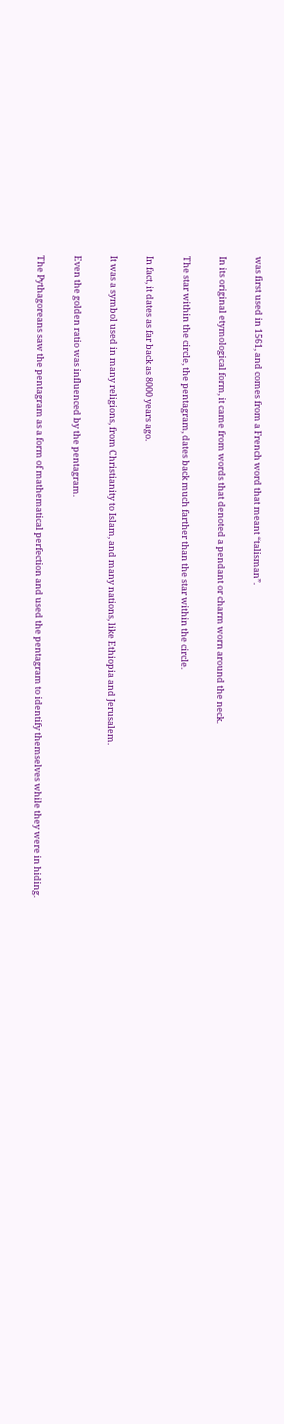was first used in 1561, and comes from a French word that meant “talisman”.

In its original etymological form, it came from words that denoted a pendant or charm worn around the neck.

The star within the circle, the pentagram, dates back much farther than the star within the circle.

In fact, it dates as far back as 8000 years ago.

It was a symbol used in many religions, from Christianity to Islam, and many nations, like Ethiopia and Jerusalem.

Even the golden ratio was influenced by the pentagram.

The Pythagoreans saw the pentagram as a form of mathematical perfection and used the pentagram to identify themselves while they were in hiding.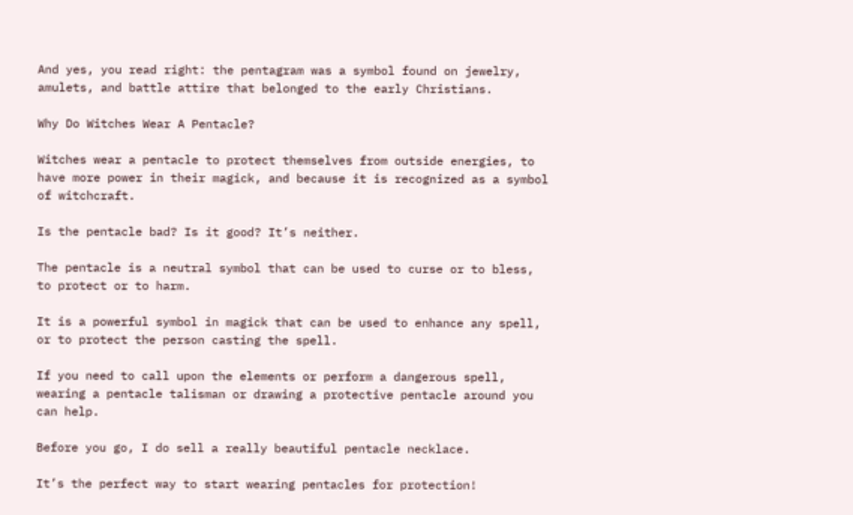And yes, you read right: the pentagram was a symbol found on jewelry, amulets, and battle attire that belonged to the early Christians.

Why Do Witches Wear A Pentacle?

Witches wear a pentacle to protect themselves from outside energies, to have more power in their magick, and because it is recognized as a symbol of witchcraft.

Is the pentacle bad? Is it good? It’s neither.

The pentacle is a neutral symbol that can be used to curse or to bless, to protect or to harm.

It is a powerful symbol in magick that can be used to enhance any spell, or to protect the person casting the spell.

If you need to call upon the elements or perform a dangerous spell, wearing a pentacle talisman or drawing a protective pentacle around you can help.

Before you go, I do sell a really beautiful pentacle necklace.

It’s the perfect way to start wearing pentacles for protection!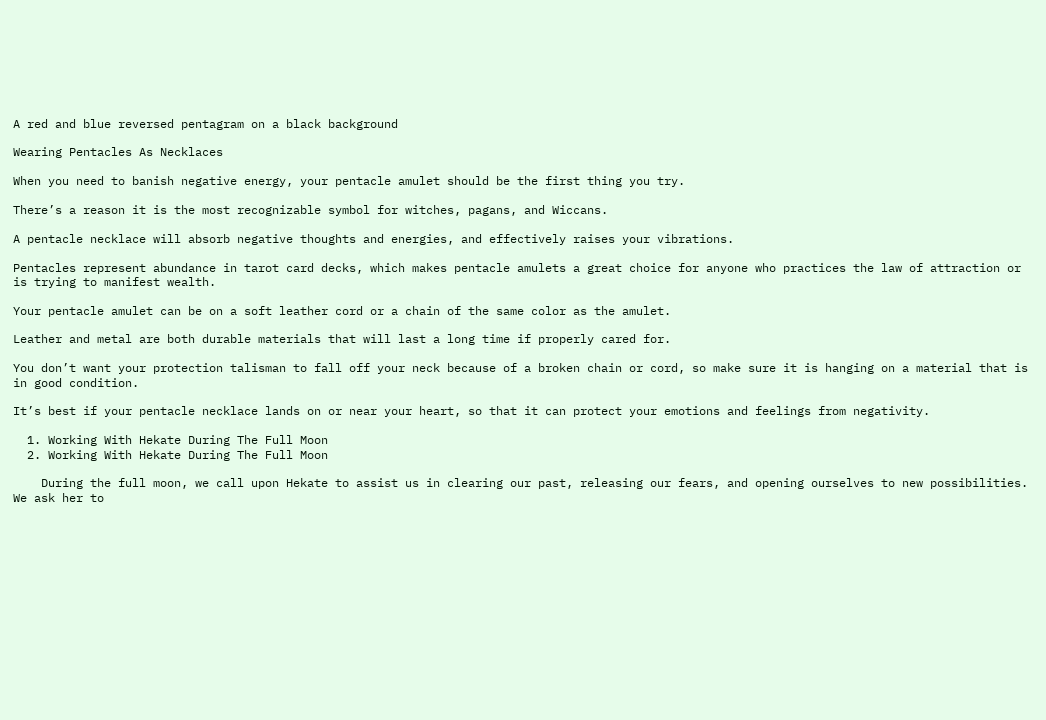A red and blue reversed pentagram on a black background

Wearing Pentacles As Necklaces

When you need to banish negative energy, your pentacle amulet should be the first thing you try.

There’s a reason it is the most recognizable symbol for witches, pagans, and Wiccans.

A pentacle necklace will absorb negative thoughts and energies, and effectively raises your vibrations.

Pentacles represent abundance in tarot card decks, which makes pentacle amulets a great choice for anyone who practices the law of attraction or is trying to manifest wealth.

Your pentacle amulet can be on a soft leather cord or a chain of the same color as the amulet.

Leather and metal are both durable materials that will last a long time if properly cared for.

You don’t want your protection talisman to fall off your neck because of a broken chain or cord, so make sure it is hanging on a material that is in good condition.

It’s best if your pentacle necklace lands on or near your heart, so that it can protect your emotions and feelings from negativity.

  1. Working With Hekate During The Full Moon
  2. Working With Hekate During The Full Moon

    During the full moon, we call upon Hekate to assist us in clearing our past, releasing our fears, and opening ourselves to new possibilities. We ask her to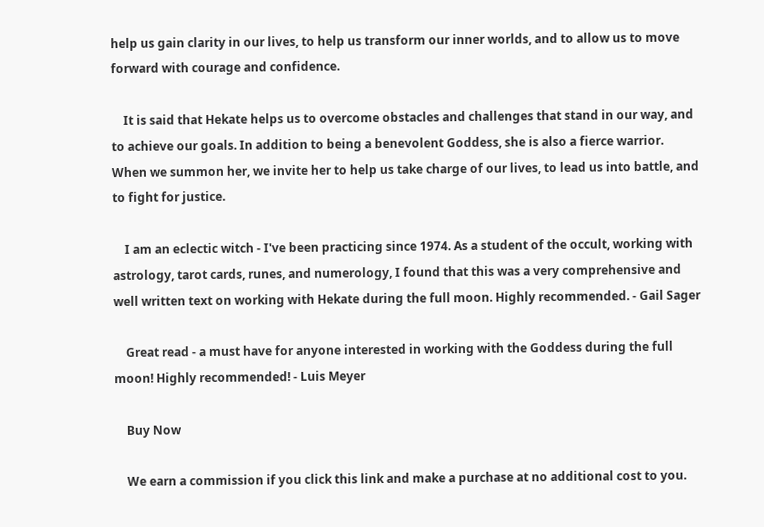help us gain clarity in our lives, to help us transform our inner worlds, and to allow us to move forward with courage and confidence.

    It is said that Hekate helps us to overcome obstacles and challenges that stand in our way, and to achieve our goals. In addition to being a benevolent Goddess, she is also a fierce warrior. When we summon her, we invite her to help us take charge of our lives, to lead us into battle, and to fight for justice.

    I am an eclectic witch - I've been practicing since 1974. As a student of the occult, working with astrology, tarot cards, runes, and numerology, I found that this was a very comprehensive and well written text on working with Hekate during the full moon. Highly recommended. - Gail Sager

    Great read - a must have for anyone interested in working with the Goddess during the full moon! Highly recommended! - Luis Meyer

    Buy Now

    We earn a commission if you click this link and make a purchase at no additional cost to you.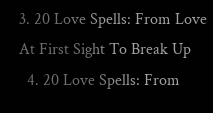3. 20 Love Spells: From Love At First Sight To Break Up
  4. 20 Love Spells: From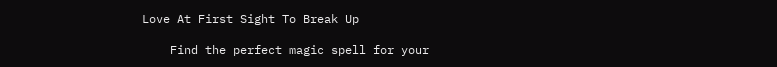Love At First Sight To Break Up

    Find the perfect magic spell for your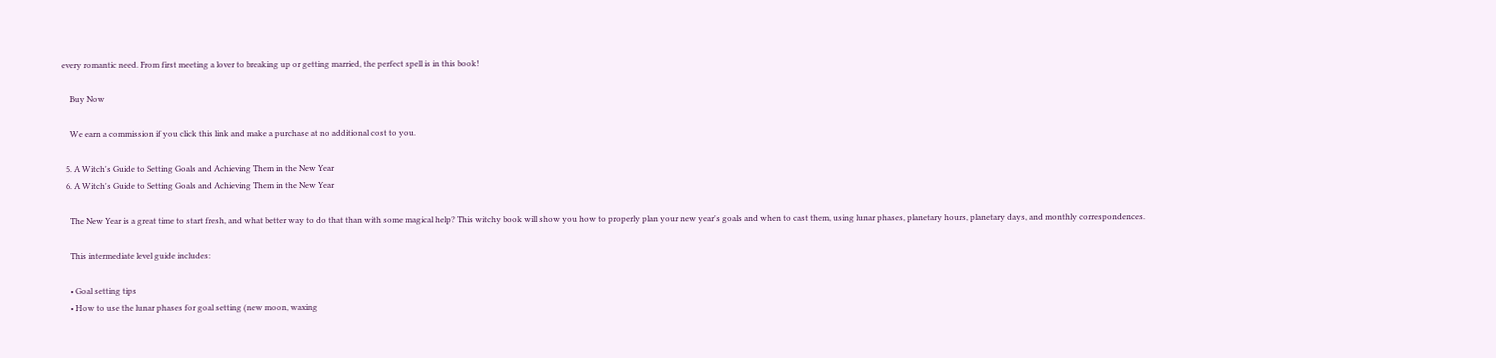every romantic need. From first meeting a lover to breaking up or getting married, the perfect spell is in this book!

    Buy Now

    We earn a commission if you click this link and make a purchase at no additional cost to you.

  5. A Witch's Guide to Setting Goals and Achieving Them in the New Year
  6. A Witch's Guide to Setting Goals and Achieving Them in the New Year

    The New Year is a great time to start fresh, and what better way to do that than with some magical help? This witchy book will show you how to properly plan your new year's goals and when to cast them, using lunar phases, planetary hours, planetary days, and monthly correspondences.

    This intermediate level guide includes:

    • Goal setting tips
    • How to use the lunar phases for goal setting (new moon, waxing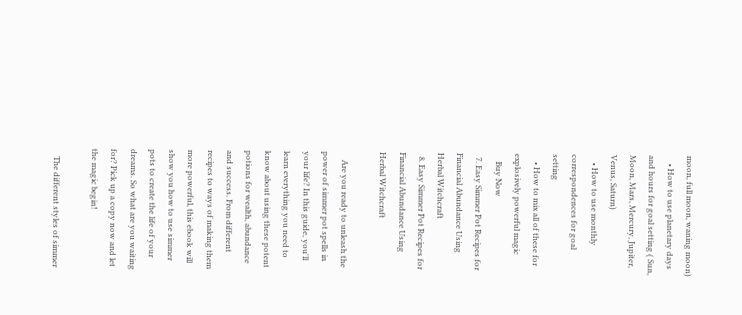moon, full moon, waning moon)
    • How to use planetary days and hours for goal setting ( Sun, Moon, Mars, Mercury, Jupiter, Venus, Saturn)
    • How to use monthly correspondences for goal setting
    • How to mix all of these for explosively powerful magic
    Buy Now
  7. Easy Simmer Pot Recipes for Financial Abundance Using Herbal Witchcraft
  8. Easy Simmer Pot Recipes for Financial Abundance Using Herbal Witchcraft

    Are you ready to unleash the power of simmer pot spells in your life? In this guide, you'll learn everything you need to know about using these potent potions for wealth, abundance and success. From different recipes to ways of making them more powerful, this ebook will show you how to use simmer pots to create the life of your dreams. So what are you waiting for? Pick up a copy now and let the magic begin!

    The different styles of simmer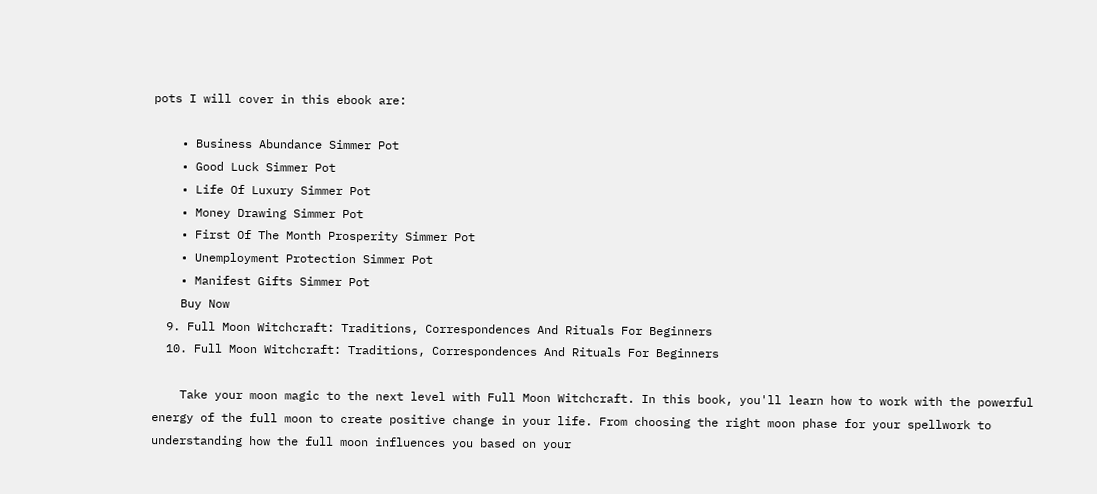pots I will cover in this ebook are:

    • Business Abundance Simmer Pot
    • Good Luck Simmer Pot
    • Life Of Luxury Simmer Pot
    • Money Drawing Simmer Pot
    • First Of The Month Prosperity Simmer Pot
    • Unemployment Protection Simmer Pot
    • Manifest Gifts Simmer Pot
    Buy Now
  9. Full Moon Witchcraft: Traditions, Correspondences And Rituals For Beginners
  10. Full Moon Witchcraft: Traditions, Correspondences And Rituals For Beginners

    Take your moon magic to the next level with Full Moon Witchcraft. In this book, you'll learn how to work with the powerful energy of the full moon to create positive change in your life. From choosing the right moon phase for your spellwork to understanding how the full moon influences you based on your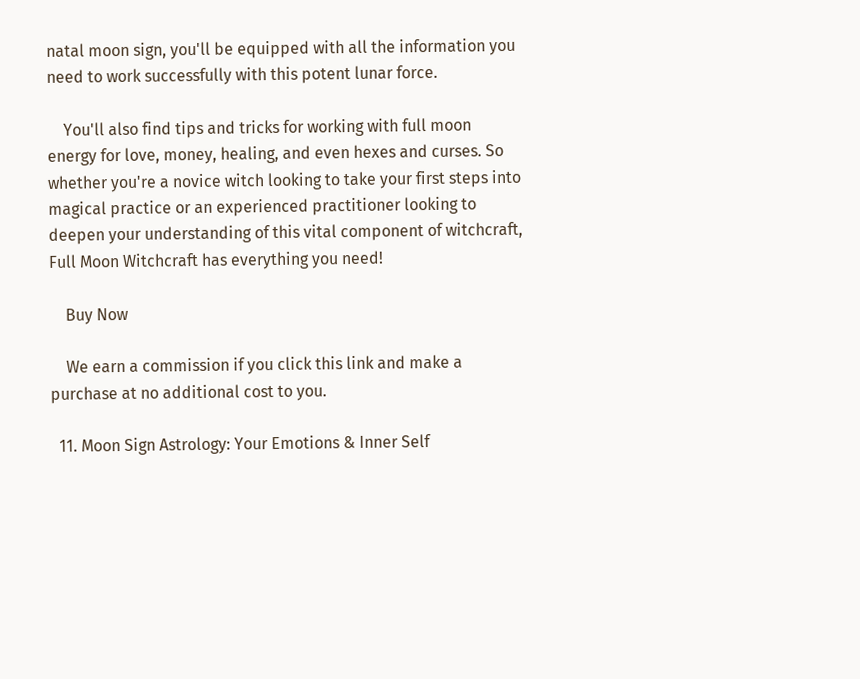natal moon sign, you'll be equipped with all the information you need to work successfully with this potent lunar force.

    You'll also find tips and tricks for working with full moon energy for love, money, healing, and even hexes and curses. So whether you're a novice witch looking to take your first steps into magical practice or an experienced practitioner looking to deepen your understanding of this vital component of witchcraft, Full Moon Witchcraft has everything you need!

    Buy Now

    We earn a commission if you click this link and make a purchase at no additional cost to you.

  11. Moon Sign Astrology: Your Emotions & Inner Self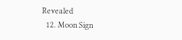Revealed
  12. Moon Sign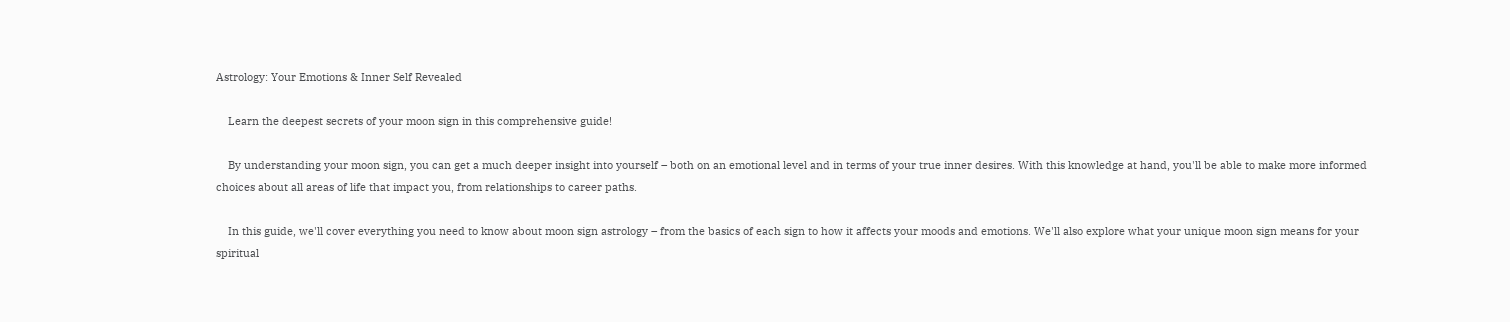Astrology: Your Emotions & Inner Self Revealed

    Learn the deepest secrets of your moon sign in this comprehensive guide!

    By understanding your moon sign, you can get a much deeper insight into yourself – both on an emotional level and in terms of your true inner desires. With this knowledge at hand, you'll be able to make more informed choices about all areas of life that impact you, from relationships to career paths.

    In this guide, we'll cover everything you need to know about moon sign astrology – from the basics of each sign to how it affects your moods and emotions. We'll also explore what your unique moon sign means for your spiritual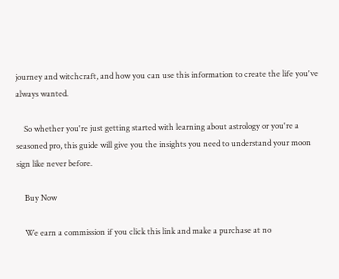journey and witchcraft, and how you can use this information to create the life you've always wanted.

    So whether you're just getting started with learning about astrology or you're a seasoned pro, this guide will give you the insights you need to understand your moon sign like never before.

    Buy Now

    We earn a commission if you click this link and make a purchase at no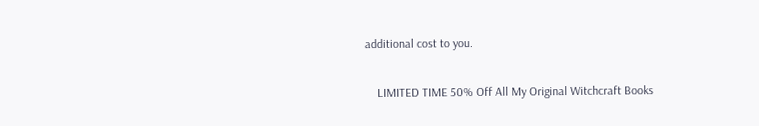additional cost to you.

    LIMITED TIME 50% Off All My Original Witchcraft Books